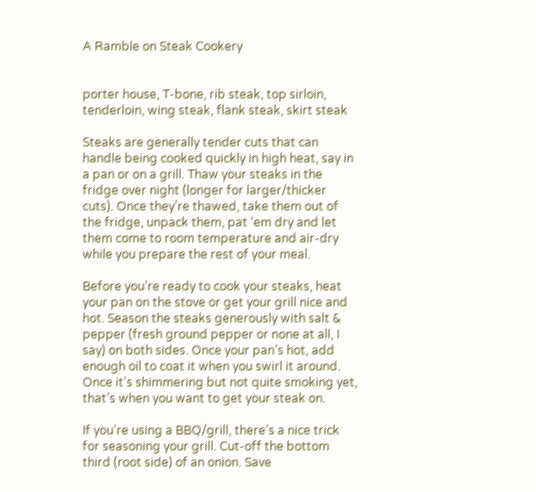A Ramble on Steak Cookery


porter house, T-bone, rib steak, top sirloin, tenderloin, wing steak, flank steak, skirt steak

Steaks are generally tender cuts that can handle being cooked quickly in high heat, say in a pan or on a grill. Thaw your steaks in the fridge over night (longer for larger/thicker cuts). Once they’re thawed, take them out of the fridge, unpack them, pat ‘em dry and let them come to room temperature and air-dry while you prepare the rest of your meal.

Before you’re ready to cook your steaks, heat your pan on the stove or get your grill nice and hot. Season the steaks generously with salt & pepper (fresh ground pepper or none at all, I say) on both sides. Once your pan’s hot, add enough oil to coat it when you swirl it around. Once it’s shimmering but not quite smoking yet, that’s when you want to get your steak on.

If you’re using a BBQ/grill, there’s a nice trick for seasoning your grill. Cut-off the bottom third (root side) of an onion. Save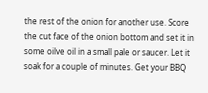the rest of the onion for another use. Score the cut face of the onion bottom and set it in some oilve oil in a small pale or saucer. Let it soak for a couple of minutes. Get your BBQ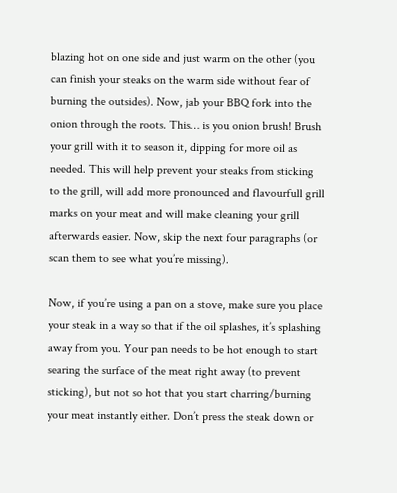blazing hot on one side and just warm on the other (you can finish your steaks on the warm side without fear of burning the outsides). Now, jab your BBQ fork into the onion through the roots. This… is you onion brush! Brush your grill with it to season it, dipping for more oil as needed. This will help prevent your steaks from sticking to the grill, will add more pronounced and flavourfull grill marks on your meat and will make cleaning your grill afterwards easier. Now, skip the next four paragraphs (or scan them to see what you’re missing).

Now, if you’re using a pan on a stove, make sure you place your steak in a way so that if the oil splashes, it’s splashing away from you. Your pan needs to be hot enough to start searing the surface of the meat right away (to prevent sticking), but not so hot that you start charring/burning your meat instantly either. Don’t press the steak down or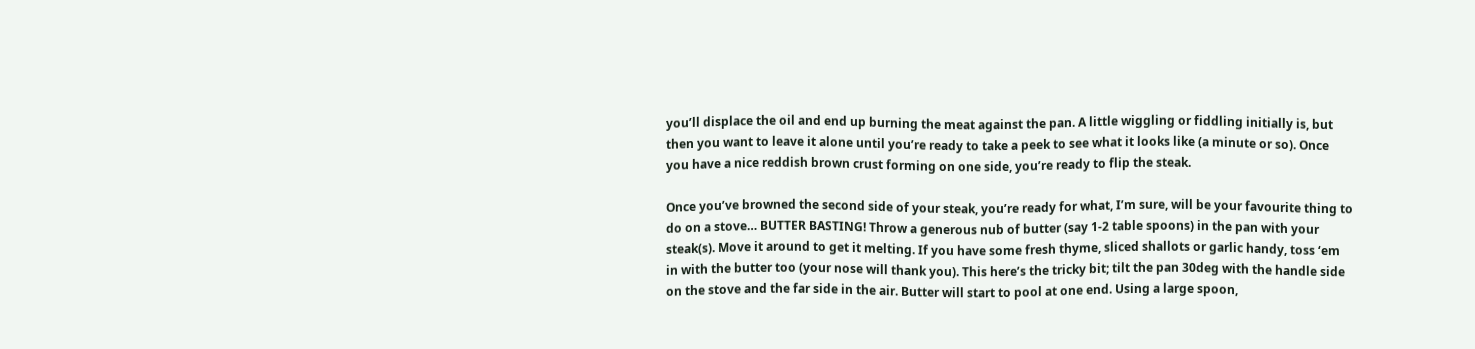you’ll displace the oil and end up burning the meat against the pan. A little wiggling or fiddling initially is, but then you want to leave it alone until you’re ready to take a peek to see what it looks like (a minute or so). Once you have a nice reddish brown crust forming on one side, you’re ready to flip the steak.

Once you’ve browned the second side of your steak, you’re ready for what, I’m sure, will be your favourite thing to do on a stove… BUTTER BASTING! Throw a generous nub of butter (say 1-2 table spoons) in the pan with your steak(s). Move it around to get it melting. If you have some fresh thyme, sliced shallots or garlic handy, toss ‘em in with the butter too (your nose will thank you). This here’s the tricky bit; tilt the pan 30deg with the handle side on the stove and the far side in the air. Butter will start to pool at one end. Using a large spoon,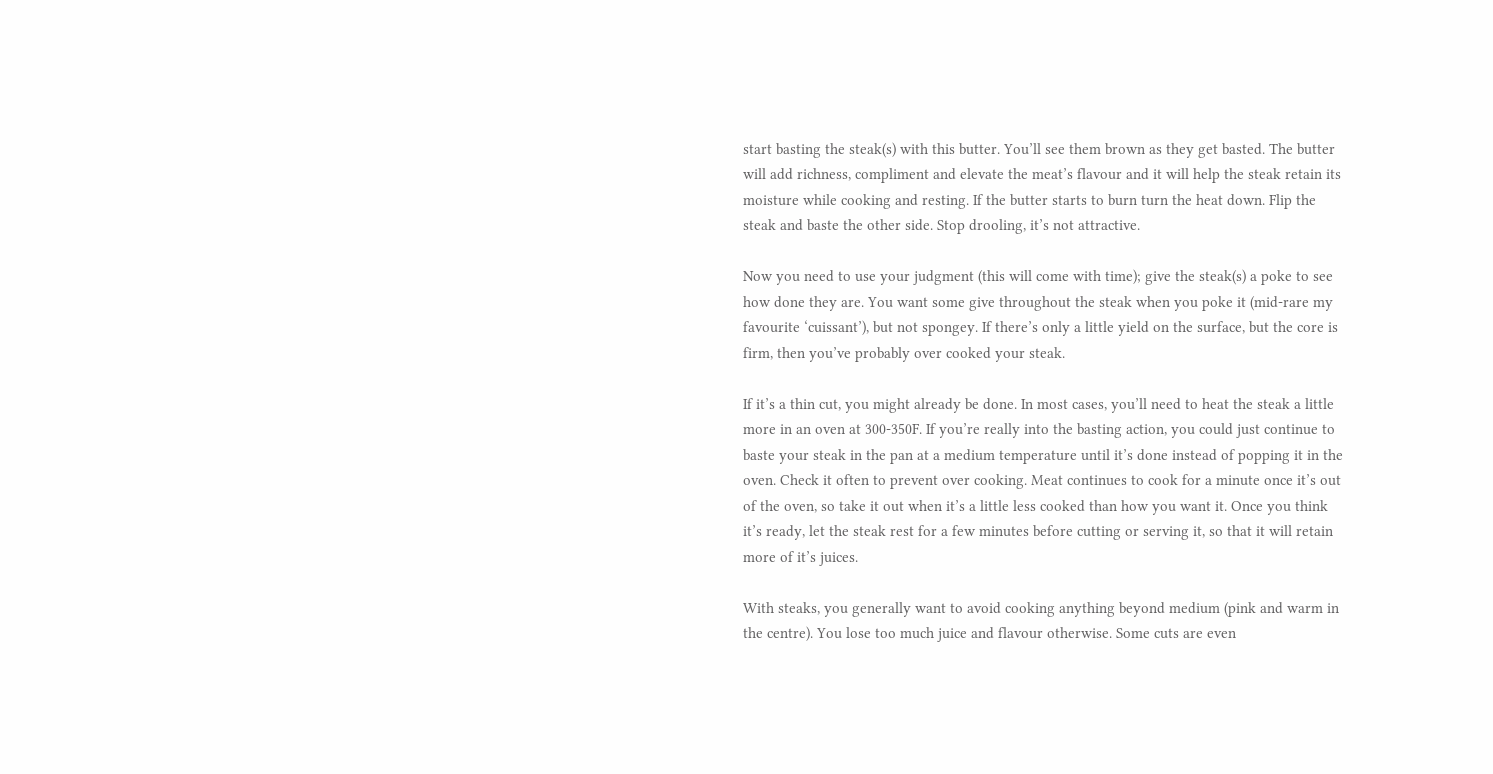start basting the steak(s) with this butter. You’ll see them brown as they get basted. The butter will add richness, compliment and elevate the meat’s flavour and it will help the steak retain its moisture while cooking and resting. If the butter starts to burn turn the heat down. Flip the steak and baste the other side. Stop drooling, it’s not attractive.

Now you need to use your judgment (this will come with time); give the steak(s) a poke to see how done they are. You want some give throughout the steak when you poke it (mid-rare my favourite ‘cuissant’), but not spongey. If there’s only a little yield on the surface, but the core is firm, then you’ve probably over cooked your steak.

If it’s a thin cut, you might already be done. In most cases, you’ll need to heat the steak a little more in an oven at 300-350F. If you’re really into the basting action, you could just continue to baste your steak in the pan at a medium temperature until it’s done instead of popping it in the oven. Check it often to prevent over cooking. Meat continues to cook for a minute once it’s out of the oven, so take it out when it’s a little less cooked than how you want it. Once you think it’s ready, let the steak rest for a few minutes before cutting or serving it, so that it will retain more of it’s juices.

With steaks, you generally want to avoid cooking anything beyond medium (pink and warm in the centre). You lose too much juice and flavour otherwise. Some cuts are even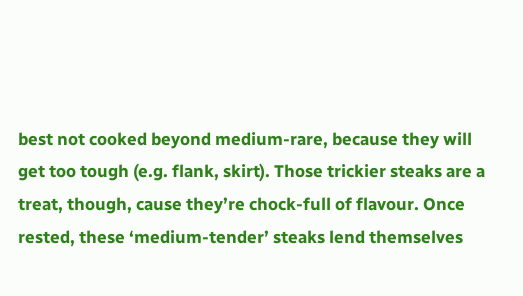best not cooked beyond medium-rare, because they will get too tough (e.g. flank, skirt). Those trickier steaks are a treat, though, cause they’re chock-full of flavour. Once rested, these ‘medium-tender’ steaks lend themselves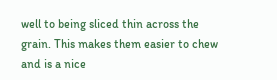well to being sliced thin across the grain. This makes them easier to chew and is a nice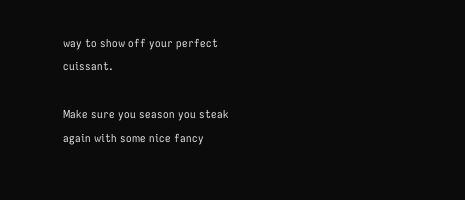way to show off your perfect cuissant.

Make sure you season you steak again with some nice fancy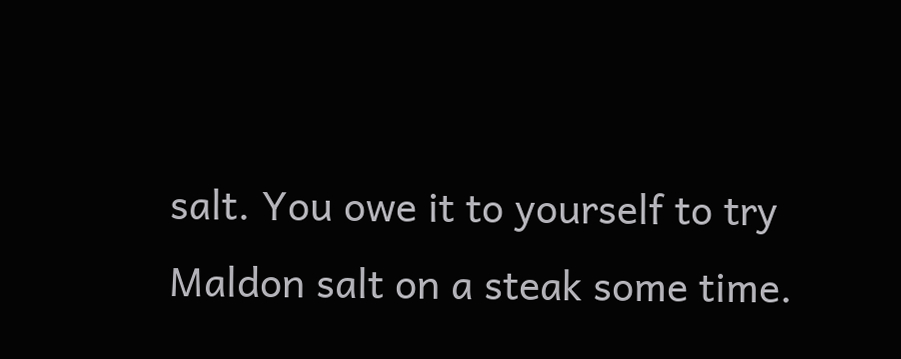salt. You owe it to yourself to try Maldon salt on a steak some time.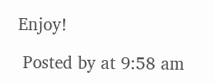Enjoy!

 Posted by at 9:58 am